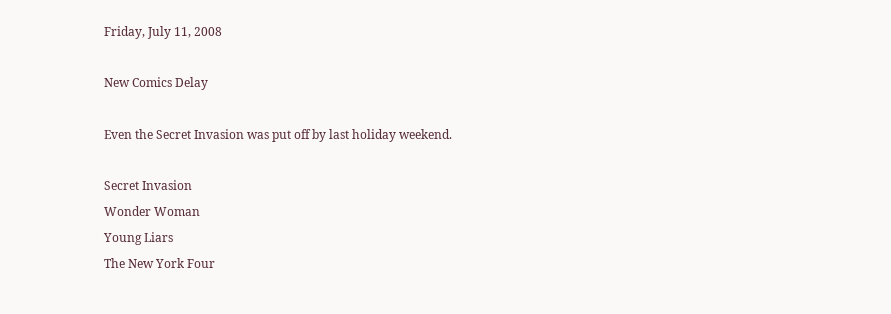Friday, July 11, 2008

New Comics Delay

Even the Secret Invasion was put off by last holiday weekend.

Secret Invasion
Wonder Woman
Young Liars
The New York Four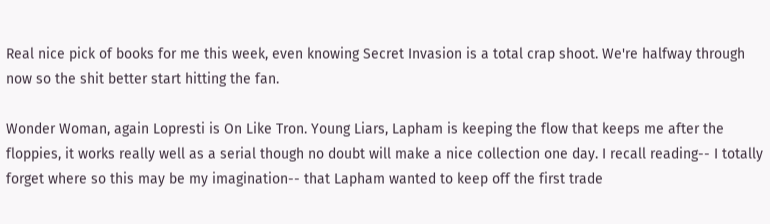Real nice pick of books for me this week, even knowing Secret Invasion is a total crap shoot. We're halfway through now so the shit better start hitting the fan.

Wonder Woman, again Lopresti is On Like Tron. Young Liars, Lapham is keeping the flow that keeps me after the floppies, it works really well as a serial though no doubt will make a nice collection one day. I recall reading-- I totally forget where so this may be my imagination-- that Lapham wanted to keep off the first trade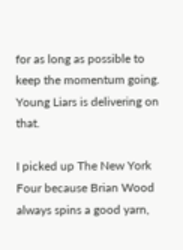for as long as possible to keep the momentum going. Young Liars is delivering on that.

I picked up The New York Four because Brian Wood always spins a good yarn,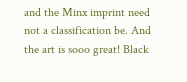and the Minx imprint need not a classification be. And the art is sooo great! Black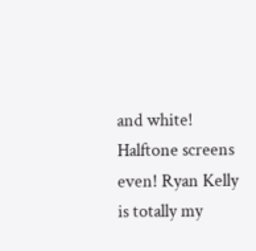and white! Halftone screens even! Ryan Kelly is totally my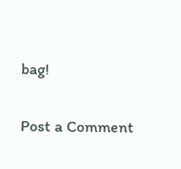bag!

Post a Comment